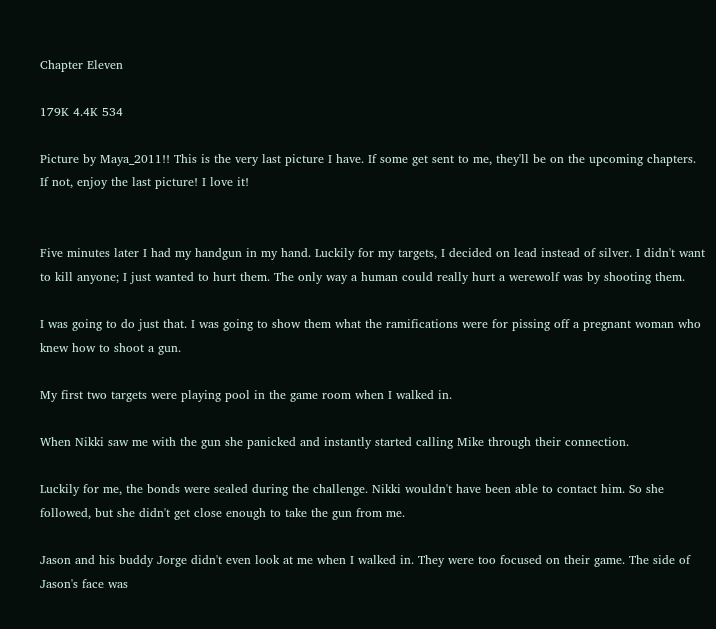Chapter Eleven

179K 4.4K 534

Picture by Maya_2011!! This is the very last picture I have. If some get sent to me, they'll be on the upcoming chapters. If not, enjoy the last picture! I love it!


Five minutes later I had my handgun in my hand. Luckily for my targets, I decided on lead instead of silver. I didn't want to kill anyone; I just wanted to hurt them. The only way a human could really hurt a werewolf was by shooting them.

I was going to do just that. I was going to show them what the ramifications were for pissing off a pregnant woman who knew how to shoot a gun.

My first two targets were playing pool in the game room when I walked in.

When Nikki saw me with the gun she panicked and instantly started calling Mike through their connection.

Luckily for me, the bonds were sealed during the challenge. Nikki wouldn't have been able to contact him. So she followed, but she didn't get close enough to take the gun from me.

Jason and his buddy Jorge didn't even look at me when I walked in. They were too focused on their game. The side of Jason's face was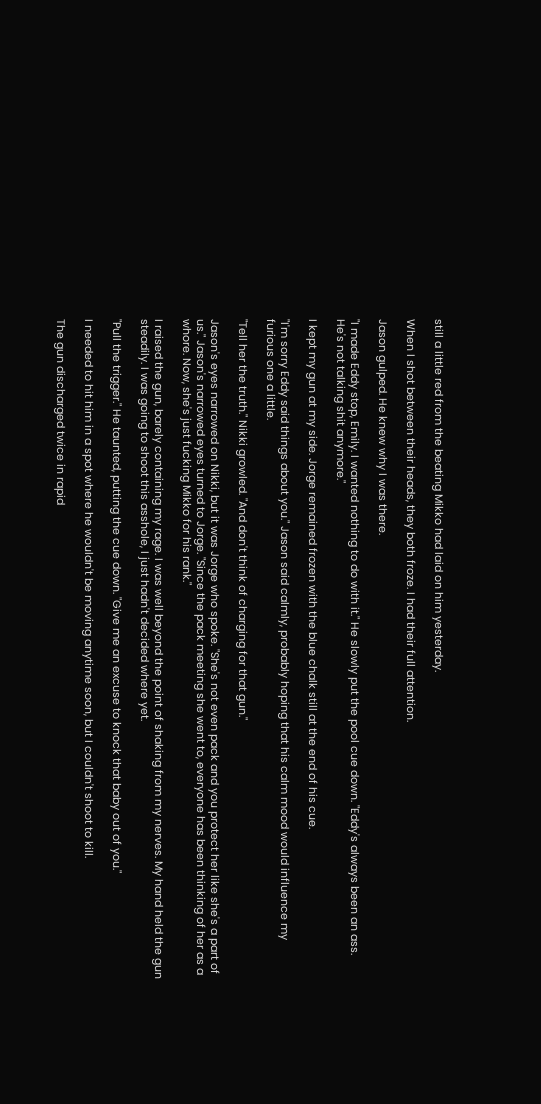still a little red from the beating Mikko had laid on him yesterday.

When I shot between their heads, they both froze. I had their full attention.

Jason gulped. He knew why I was there.

"I made Eddy stop, Emily. I wanted nothing to do with it." He slowly put the pool cue down. "Eddy's always been an ass. He's not talking shit anymore."

I kept my gun at my side. Jorge remained frozen with the blue chalk still at the end of his cue.

"I'm sorry Eddy said things about you." Jason said calmly, probably hoping that his calm mood would influence my furious one a little.

"Tell her the truth." Nikki growled. "And don't think of charging for that gun."

Jason's eyes narrowed on Nikki, but it was Jorge who spoke. "She's not even pack and you protect her like she's a part of us." Jason's narrowed eyes turned to Jorge. "Since the pack meeting she went to, everyone has been thinking of her as a whore. Now, she's just fucking Mikko for his rank."

I raised the gun, barely containing my rage. I was well beyond the point of shaking from my nerves. My hand held the gun steadily. I was going to shoot this asshole, I just hadn't decided where yet.

"Pull the trigger." He taunted, putting the cue down. "Give me an excuse to knock that baby out of you."

I needed to hit him in a spot where he wouldn't be moving anytime soon, but I couldn't shoot to kill.

The gun discharged twice in rapid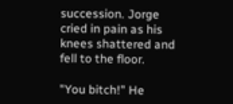succession. Jorge cried in pain as his knees shattered and fell to the floor.

"You bitch!" He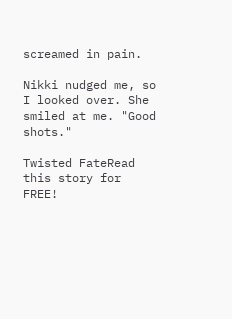screamed in pain.

Nikki nudged me, so I looked over. She smiled at me. "Good shots."

Twisted FateRead this story for FREE!